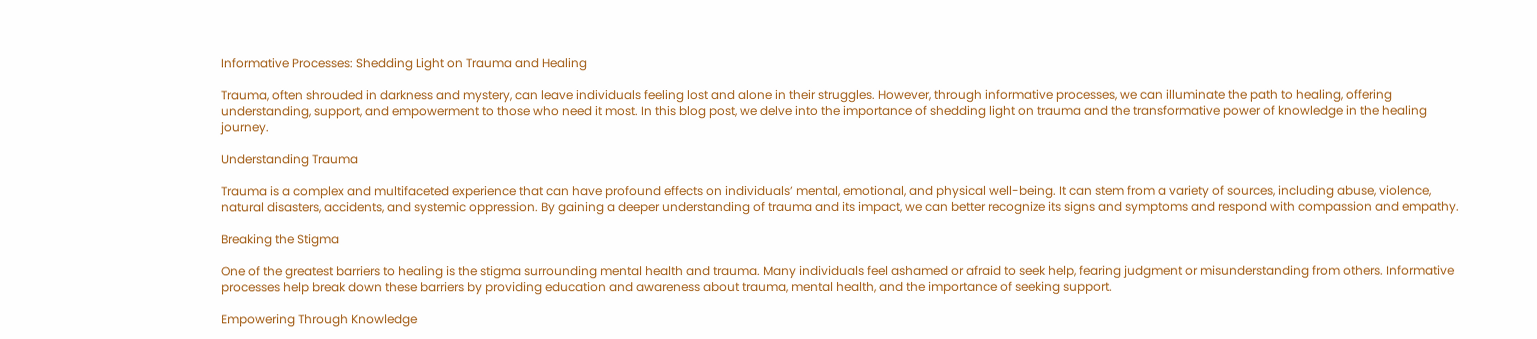Informative Processes: Shedding Light on Trauma and Healing

Trauma, often shrouded in darkness and mystery, can leave individuals feeling lost and alone in their struggles. However, through informative processes, we can illuminate the path to healing, offering understanding, support, and empowerment to those who need it most. In this blog post, we delve into the importance of shedding light on trauma and the transformative power of knowledge in the healing journey.

Understanding Trauma

Trauma is a complex and multifaceted experience that can have profound effects on individuals’ mental, emotional, and physical well-being. It can stem from a variety of sources, including abuse, violence, natural disasters, accidents, and systemic oppression. By gaining a deeper understanding of trauma and its impact, we can better recognize its signs and symptoms and respond with compassion and empathy.

Breaking the Stigma

One of the greatest barriers to healing is the stigma surrounding mental health and trauma. Many individuals feel ashamed or afraid to seek help, fearing judgment or misunderstanding from others. Informative processes help break down these barriers by providing education and awareness about trauma, mental health, and the importance of seeking support.

Empowering Through Knowledge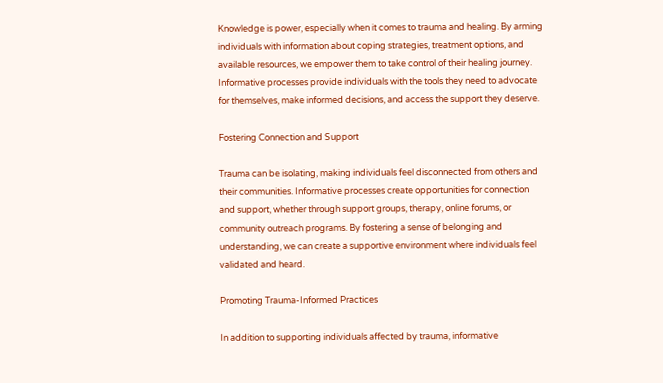Knowledge is power, especially when it comes to trauma and healing. By arming individuals with information about coping strategies, treatment options, and available resources, we empower them to take control of their healing journey. Informative processes provide individuals with the tools they need to advocate for themselves, make informed decisions, and access the support they deserve.

Fostering Connection and Support

Trauma can be isolating, making individuals feel disconnected from others and their communities. Informative processes create opportunities for connection and support, whether through support groups, therapy, online forums, or community outreach programs. By fostering a sense of belonging and understanding, we can create a supportive environment where individuals feel validated and heard.

Promoting Trauma-Informed Practices

In addition to supporting individuals affected by trauma, informative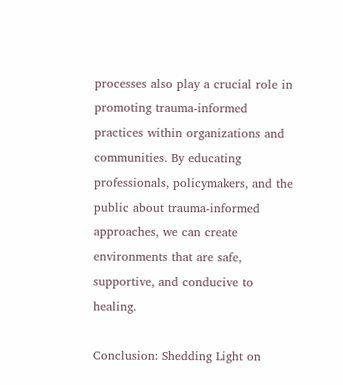processes also play a crucial role in promoting trauma-informed practices within organizations and communities. By educating professionals, policymakers, and the public about trauma-informed approaches, we can create environments that are safe, supportive, and conducive to healing.

Conclusion: Shedding Light on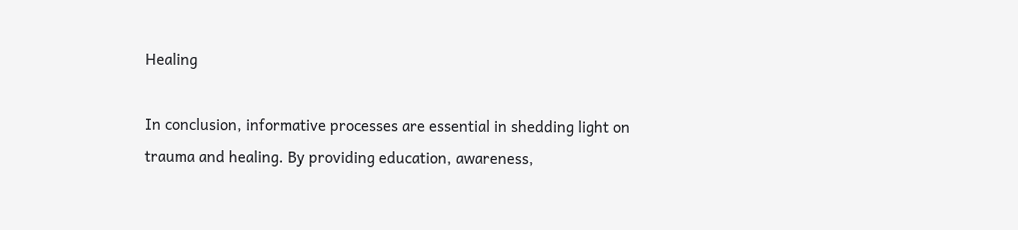Healing

In conclusion, informative processes are essential in shedding light on trauma and healing. By providing education, awareness,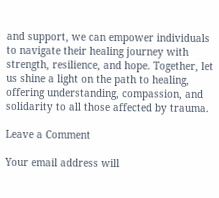and support, we can empower individuals to navigate their healing journey with strength, resilience, and hope. Together, let us shine a light on the path to healing, offering understanding, compassion, and solidarity to all those affected by trauma.

Leave a Comment

Your email address will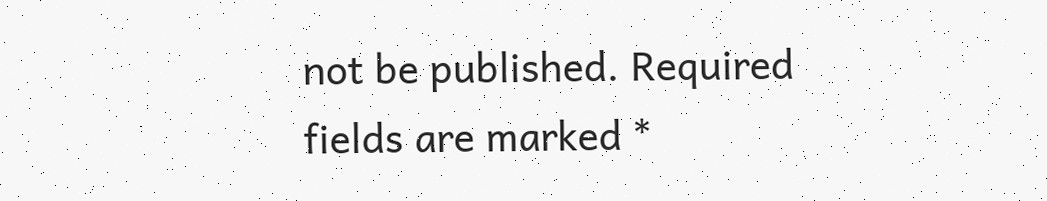not be published. Required fields are marked *